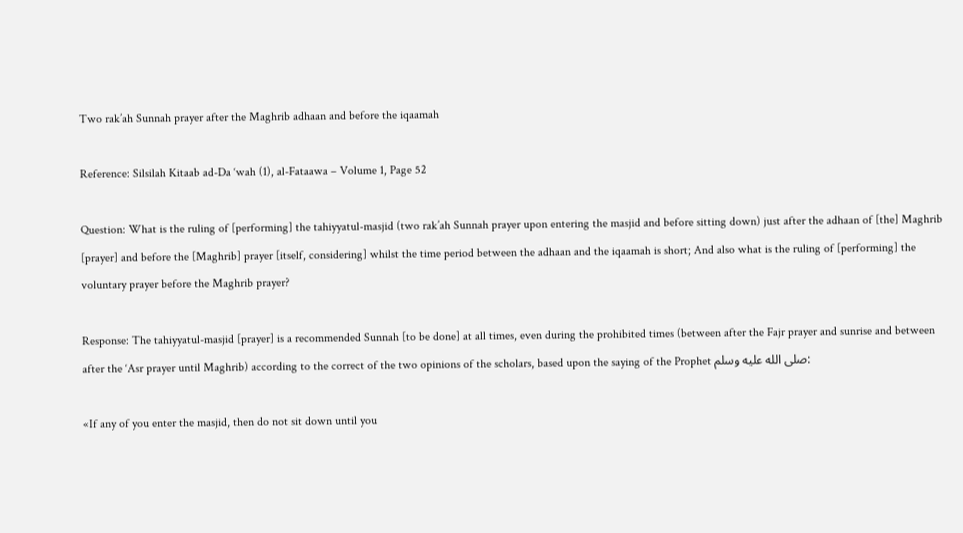Two rak’ah Sunnah prayer after the Maghrib adhaan and before the iqaamah

Reference: Silsilah Kitaab ad-Da ‘wah (1), al-Fataawa – Volume 1, Page 52

Question: What is the ruling of [performing] the tahiyyatul-masjid (two rak’ah Sunnah prayer upon entering the masjid and before sitting down) just after the adhaan of [the] Maghrib [prayer] and before the [Maghrib] prayer [itself, considering] whilst the time period between the adhaan and the iqaamah is short; And also what is the ruling of [performing] the voluntary prayer before the Maghrib prayer?

Response: The tahiyyatul-masjid [prayer] is a recommended Sunnah [to be done] at all times, even during the prohibited times (between after the Fajr prayer and sunrise and between after the ‘Asr prayer until Maghrib) according to the correct of the two opinions of the scholars, based upon the saying of the Prophet صلى الله عليه وسلم:

«If any of you enter the masjid, then do not sit down until you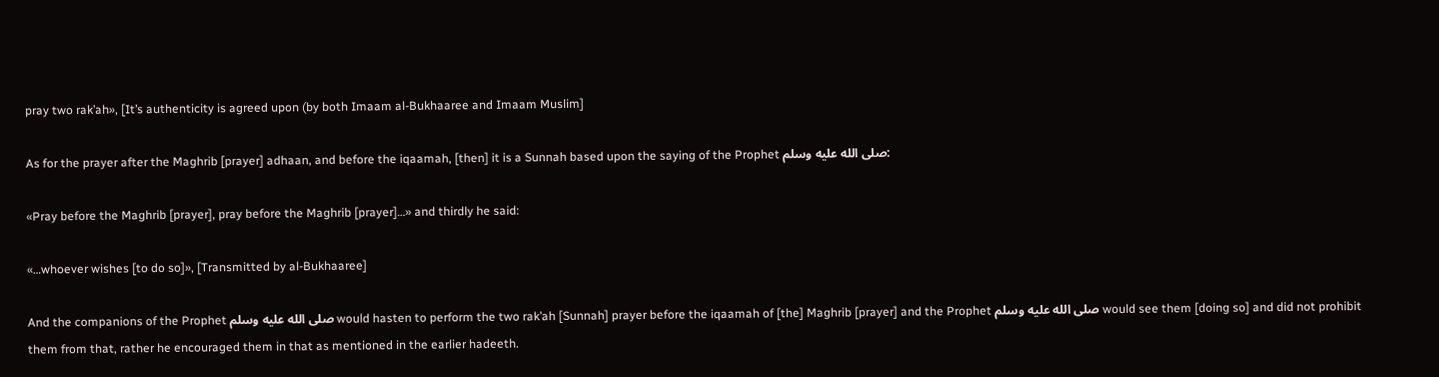pray two rak’ah», [It’s authenticity is agreed upon (by both Imaam al-Bukhaaree and Imaam Muslim]

As for the prayer after the Maghrib [prayer] adhaan, and before the iqaamah, [then] it is a Sunnah based upon the saying of the Prophet صلى الله عليه وسلم:

«Pray before the Maghrib [prayer], pray before the Maghrib [prayer]…» and thirdly he said:

«…whoever wishes [to do so]», [Transmitted by al-Bukhaaree]

And the companions of the Prophet صلى الله عليه وسلم would hasten to perform the two rak’ah [Sunnah] prayer before the iqaamah of [the] Maghrib [prayer] and the Prophet صلى الله عليه وسلم would see them [doing so] and did not prohibit them from that, rather he encouraged them in that as mentioned in the earlier hadeeth.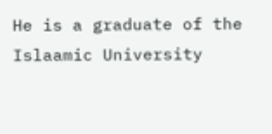He is a graduate of the Islaamic University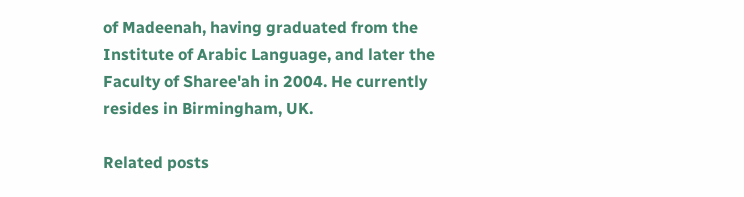of Madeenah, having graduated from the Institute of Arabic Language, and later the Faculty of Sharee'ah in 2004. He currently resides in Birmingham, UK.

Related posts